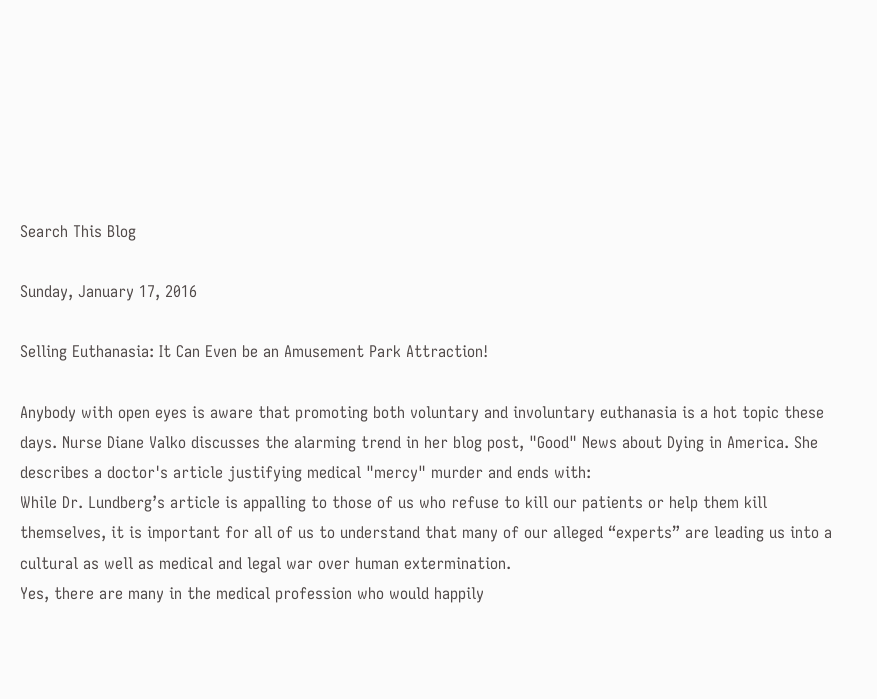Search This Blog

Sunday, January 17, 2016

Selling Euthanasia: It Can Even be an Amusement Park Attraction!

Anybody with open eyes is aware that promoting both voluntary and involuntary euthanasia is a hot topic these days. Nurse Diane Valko discusses the alarming trend in her blog post, "Good" News about Dying in America. She describes a doctor's article justifying medical "mercy" murder and ends with:
While Dr. Lundberg’s article is appalling to those of us who refuse to kill our patients or help them kill themselves, it is important for all of us to understand that many of our alleged “experts” are leading us into a cultural as well as medical and legal war over human extermination.
Yes, there are many in the medical profession who would happily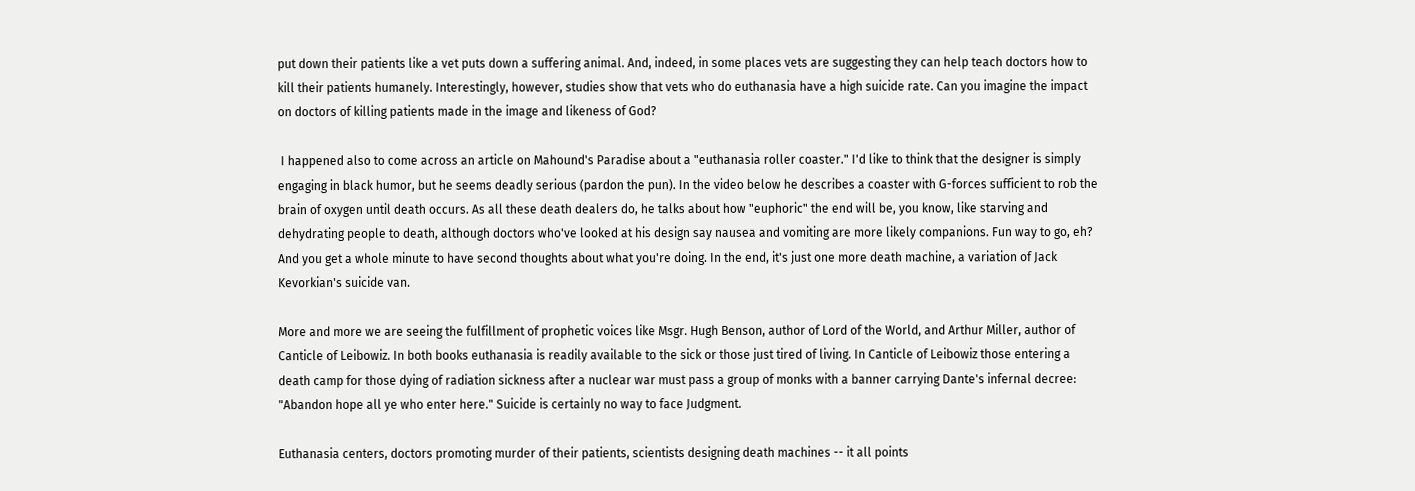put down their patients like a vet puts down a suffering animal. And, indeed, in some places vets are suggesting they can help teach doctors how to kill their patients humanely. Interestingly, however, studies show that vets who do euthanasia have a high suicide rate. Can you imagine the impact on doctors of killing patients made in the image and likeness of God?

 I happened also to come across an article on Mahound's Paradise about a "euthanasia roller coaster." I'd like to think that the designer is simply engaging in black humor, but he seems deadly serious (pardon the pun). In the video below he describes a coaster with G-forces sufficient to rob the brain of oxygen until death occurs. As all these death dealers do, he talks about how "euphoric" the end will be, you know, like starving and dehydrating people to death, although doctors who've looked at his design say nausea and vomiting are more likely companions. Fun way to go, eh? And you get a whole minute to have second thoughts about what you're doing. In the end, it's just one more death machine, a variation of Jack Kevorkian's suicide van.

More and more we are seeing the fulfillment of prophetic voices like Msgr. Hugh Benson, author of Lord of the World, and Arthur Miller, author of Canticle of Leibowiz. In both books euthanasia is readily available to the sick or those just tired of living. In Canticle of Leibowiz those entering a death camp for those dying of radiation sickness after a nuclear war must pass a group of monks with a banner carrying Dante's infernal decree: "Abandon hope all ye who enter here." Suicide is certainly no way to face Judgment.

Euthanasia centers, doctors promoting murder of their patients, scientists designing death machines -- it all points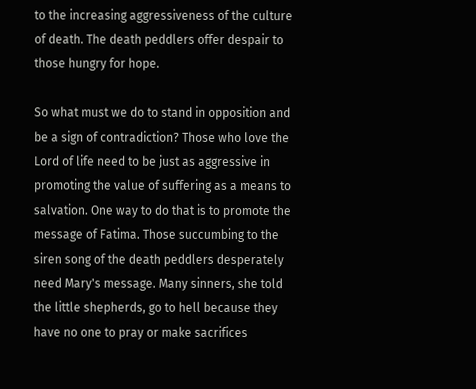to the increasing aggressiveness of the culture of death. The death peddlers offer despair to those hungry for hope.

So what must we do to stand in opposition and be a sign of contradiction? Those who love the Lord of life need to be just as aggressive in promoting the value of suffering as a means to salvation. One way to do that is to promote the message of Fatima. Those succumbing to the siren song of the death peddlers desperately need Mary's message. Many sinners, she told the little shepherds, go to hell because they have no one to pray or make sacrifices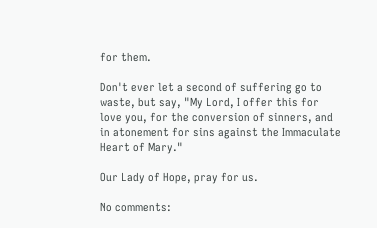for them.

Don't ever let a second of suffering go to waste, but say, "My Lord, I offer this for love you, for the conversion of sinners, and in atonement for sins against the Immaculate Heart of Mary."

Our Lady of Hope, pray for us.

No comments: